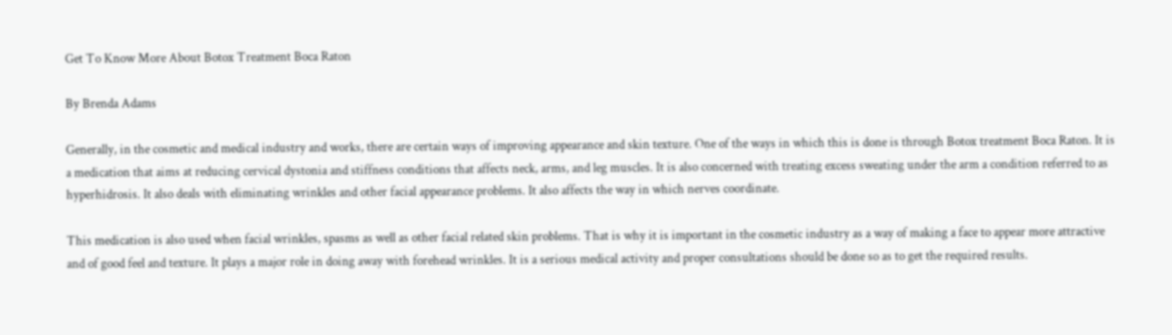Get To Know More About Botox Treatment Boca Raton

By Brenda Adams

Generally, in the cosmetic and medical industry and works, there are certain ways of improving appearance and skin texture. One of the ways in which this is done is through Botox treatment Boca Raton. It is a medication that aims at reducing cervical dystonia and stiffness conditions that affects neck, arms, and leg muscles. It is also concerned with treating excess sweating under the arm a condition referred to as hyperhidrosis. It also deals with eliminating wrinkles and other facial appearance problems. It also affects the way in which nerves coordinate.

This medication is also used when facial wrinkles, spasms as well as other facial related skin problems. That is why it is important in the cosmetic industry as a way of making a face to appear more attractive and of good feel and texture. It plays a major role in doing away with forehead wrinkles. It is a serious medical activity and proper consultations should be done so as to get the required results.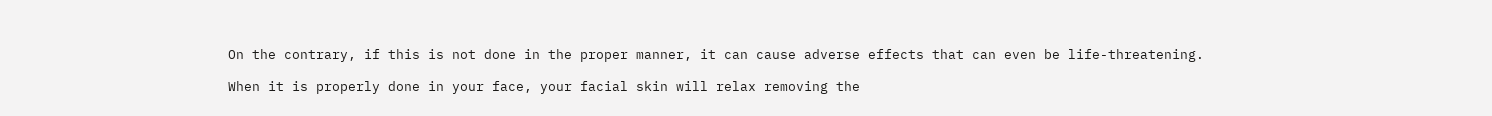On the contrary, if this is not done in the proper manner, it can cause adverse effects that can even be life-threatening.

When it is properly done in your face, your facial skin will relax removing the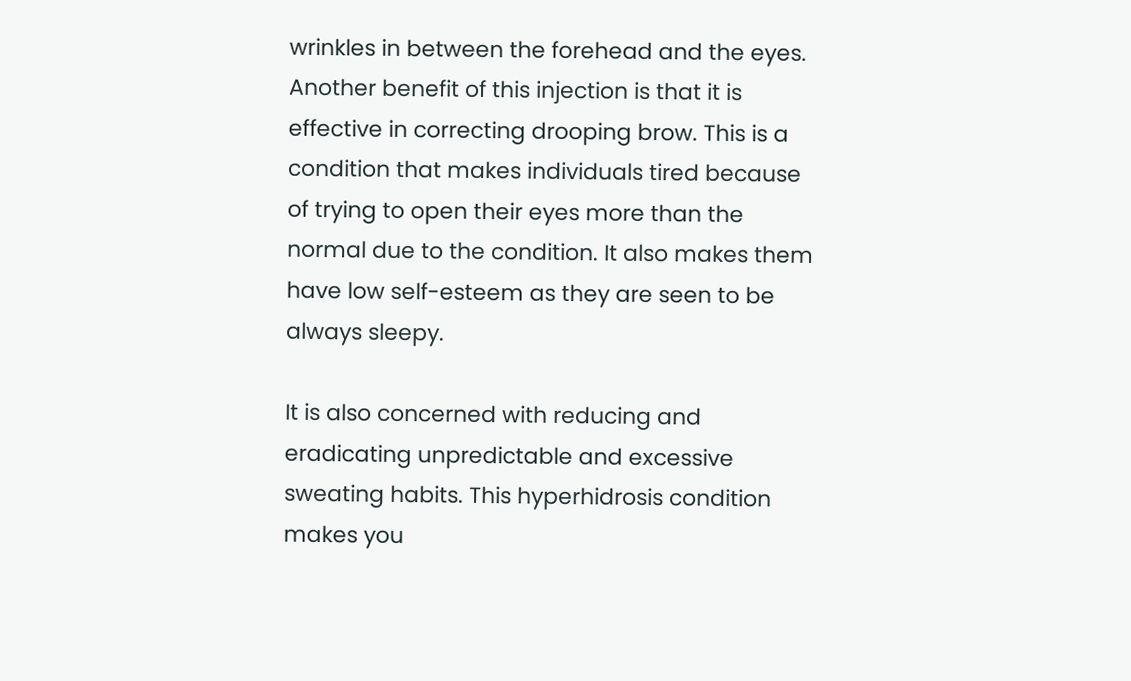wrinkles in between the forehead and the eyes. Another benefit of this injection is that it is effective in correcting drooping brow. This is a condition that makes individuals tired because of trying to open their eyes more than the normal due to the condition. It also makes them have low self-esteem as they are seen to be always sleepy.

It is also concerned with reducing and eradicating unpredictable and excessive sweating habits. This hyperhidrosis condition makes you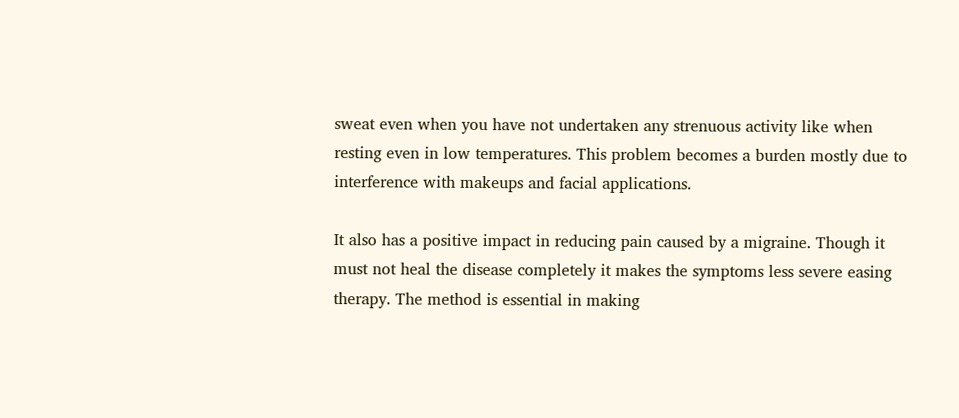sweat even when you have not undertaken any strenuous activity like when resting even in low temperatures. This problem becomes a burden mostly due to interference with makeups and facial applications.

It also has a positive impact in reducing pain caused by a migraine. Though it must not heal the disease completely it makes the symptoms less severe easing therapy. The method is essential in making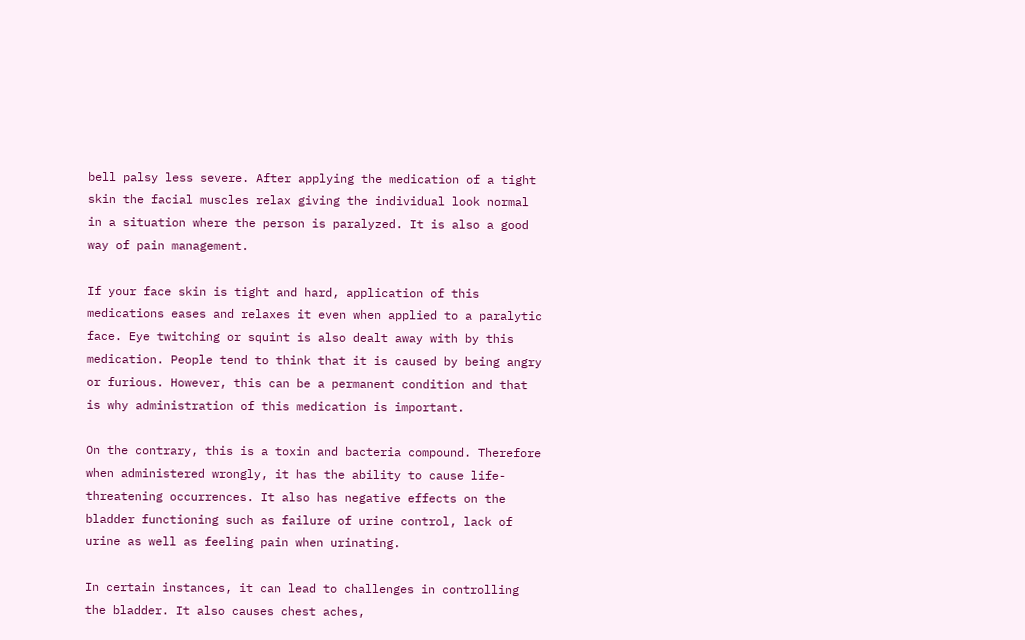bell palsy less severe. After applying the medication of a tight skin the facial muscles relax giving the individual look normal in a situation where the person is paralyzed. It is also a good way of pain management.

If your face skin is tight and hard, application of this medications eases and relaxes it even when applied to a paralytic face. Eye twitching or squint is also dealt away with by this medication. People tend to think that it is caused by being angry or furious. However, this can be a permanent condition and that is why administration of this medication is important.

On the contrary, this is a toxin and bacteria compound. Therefore when administered wrongly, it has the ability to cause life-threatening occurrences. It also has negative effects on the bladder functioning such as failure of urine control, lack of urine as well as feeling pain when urinating.

In certain instances, it can lead to challenges in controlling the bladder. It also causes chest aches,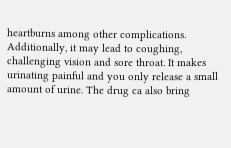heartburns among other complications. Additionally, it may lead to coughing, challenging vision and sore throat. It makes urinating painful and you only release a small amount of urine. The drug ca also bring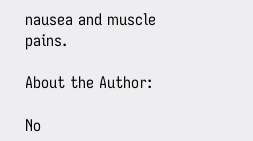nausea and muscle pains.

About the Author:

No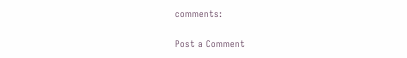comments:

Post a Comment